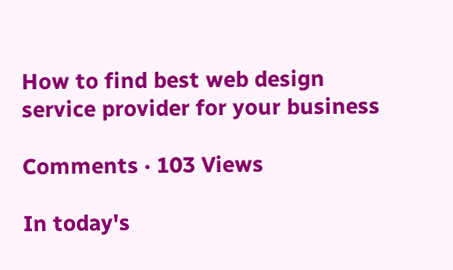How to find best web design service provider for your business

Comments · 103 Views

In today's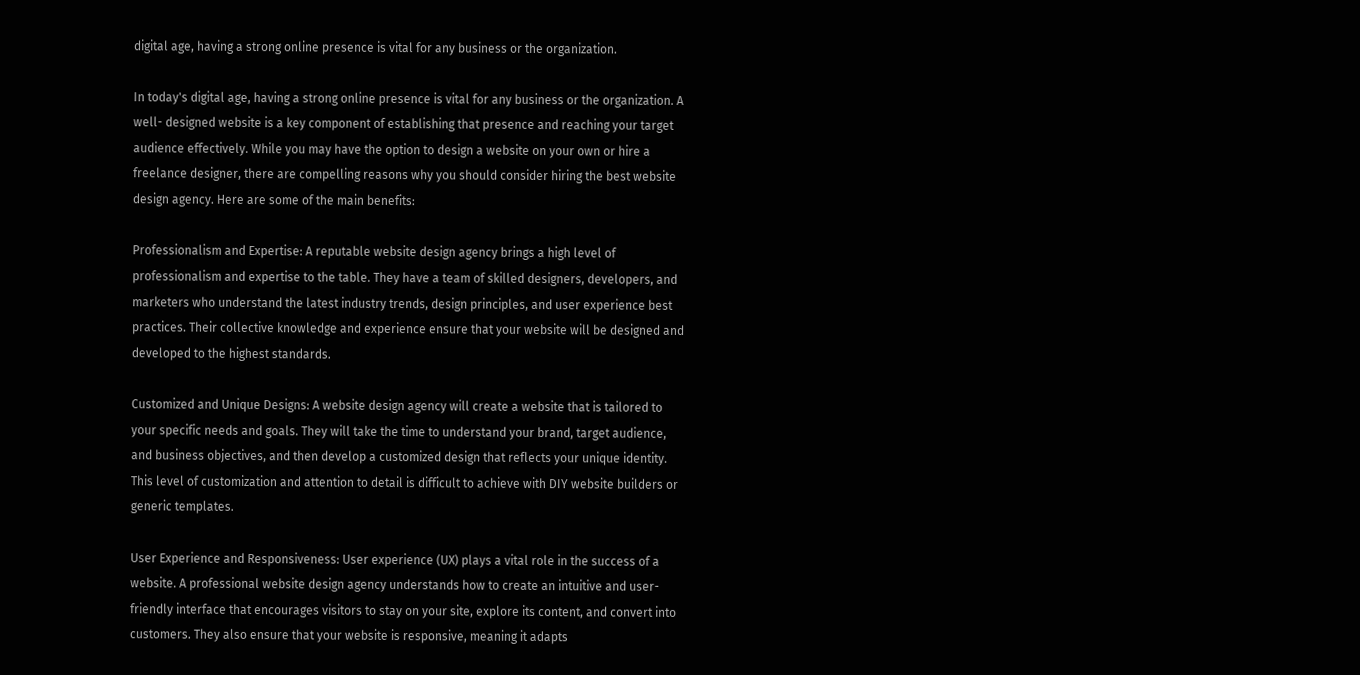digital age, having a strong online presence is vital for any business or the organization.

In today's digital age, having a strong online presence is vital for any business or the organization. A well- designed website is a key component of establishing that presence and reaching your target audience effectively. While you may have the option to design a website on your own or hire a freelance designer, there are compelling reasons why you should consider hiring the best website design agency. Here are some of the main benefits:

Professionalism and Expertise: A reputable website design agency brings a high level of professionalism and expertise to the table. They have a team of skilled designers, developers, and marketers who understand the latest industry trends, design principles, and user experience best practices. Their collective knowledge and experience ensure that your website will be designed and developed to the highest standards.

Customized and Unique Designs: A website design agency will create a website that is tailored to your specific needs and goals. They will take the time to understand your brand, target audience, and business objectives, and then develop a customized design that reflects your unique identity. This level of customization and attention to detail is difficult to achieve with DIY website builders or generic templates.

User Experience and Responsiveness: User experience (UX) plays a vital role in the success of a website. A professional website design agency understands how to create an intuitive and user-friendly interface that encourages visitors to stay on your site, explore its content, and convert into customers. They also ensure that your website is responsive, meaning it adapts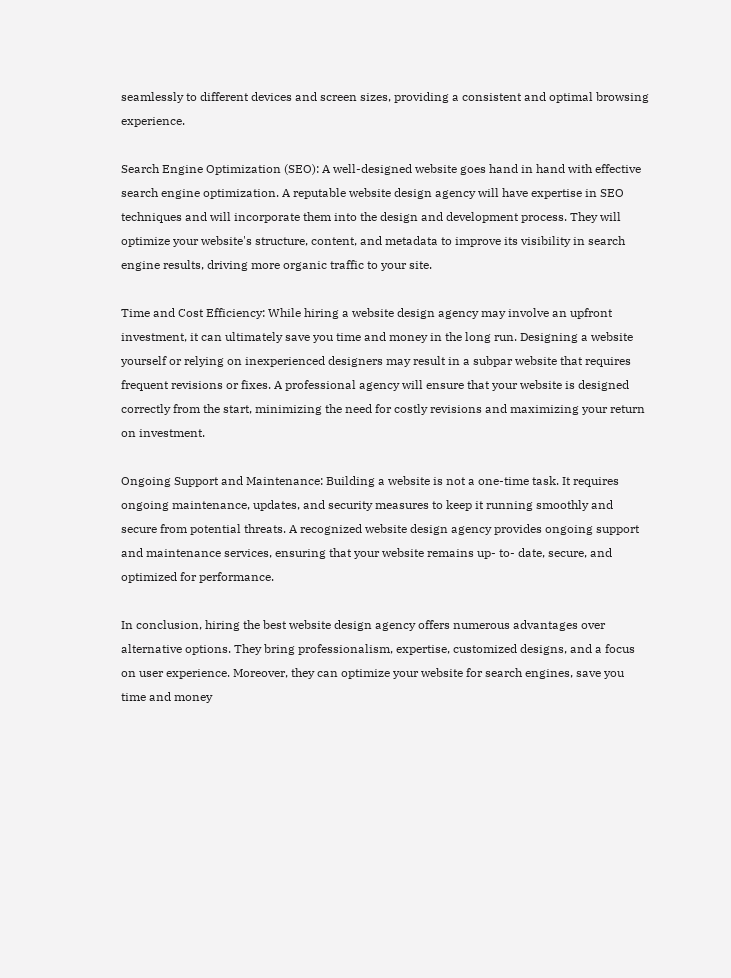seamlessly to different devices and screen sizes, providing a consistent and optimal browsing experience.

Search Engine Optimization (SEO): A well-designed website goes hand in hand with effective search engine optimization. A reputable website design agency will have expertise in SEO techniques and will incorporate them into the design and development process. They will optimize your website's structure, content, and metadata to improve its visibility in search engine results, driving more organic traffic to your site.

Time and Cost Efficiency: While hiring a website design agency may involve an upfront investment, it can ultimately save you time and money in the long run. Designing a website yourself or relying on inexperienced designers may result in a subpar website that requires frequent revisions or fixes. A professional agency will ensure that your website is designed correctly from the start, minimizing the need for costly revisions and maximizing your return on investment.

Ongoing Support and Maintenance: Building a website is not a one-time task. It requires ongoing maintenance, updates, and security measures to keep it running smoothly and secure from potential threats. A recognized website design agency provides ongoing support and maintenance services, ensuring that your website remains up- to- date, secure, and optimized for performance.

In conclusion, hiring the best website design agency offers numerous advantages over alternative options. They bring professionalism, expertise, customized designs, and a focus on user experience. Moreover, they can optimize your website for search engines, save you time and money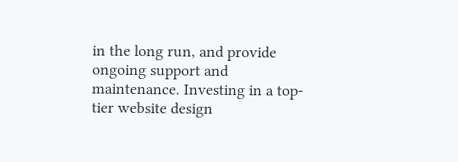in the long run, and provide ongoing support and maintenance. Investing in a top-tier website design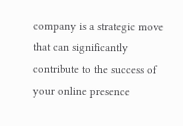company is a strategic move that can significantly contribute to the success of your online presence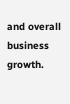and overall business growth.